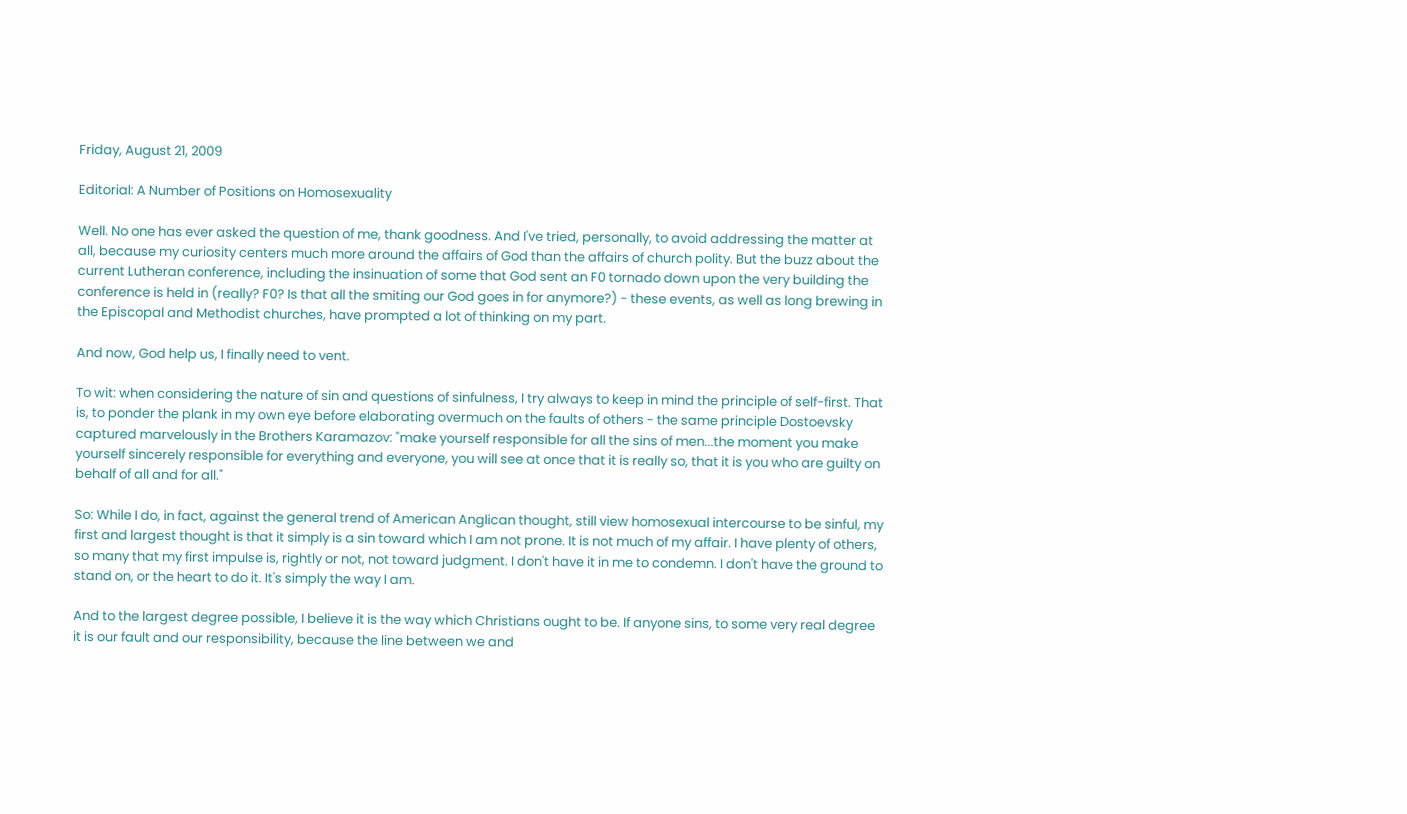Friday, August 21, 2009

Editorial: A Number of Positions on Homosexuality

Well. No one has ever asked the question of me, thank goodness. And I've tried, personally, to avoid addressing the matter at all, because my curiosity centers much more around the affairs of God than the affairs of church polity. But the buzz about the current Lutheran conference, including the insinuation of some that God sent an F0 tornado down upon the very building the conference is held in (really? F0? Is that all the smiting our God goes in for anymore?) - these events, as well as long brewing in the Episcopal and Methodist churches, have prompted a lot of thinking on my part.

And now, God help us, I finally need to vent.

To wit: when considering the nature of sin and questions of sinfulness, I try always to keep in mind the principle of self-first. That is, to ponder the plank in my own eye before elaborating overmuch on the faults of others - the same principle Dostoevsky captured marvelously in the Brothers Karamazov: "make yourself responsible for all the sins of men...the moment you make yourself sincerely responsible for everything and everyone, you will see at once that it is really so, that it is you who are guilty on behalf of all and for all."

So: While I do, in fact, against the general trend of American Anglican thought, still view homosexual intercourse to be sinful, my first and largest thought is that it simply is a sin toward which I am not prone. It is not much of my affair. I have plenty of others, so many that my first impulse is, rightly or not, not toward judgment. I don't have it in me to condemn. I don't have the ground to stand on, or the heart to do it. It's simply the way I am.

And to the largest degree possible, I believe it is the way which Christians ought to be. If anyone sins, to some very real degree it is our fault and our responsibility, because the line between we and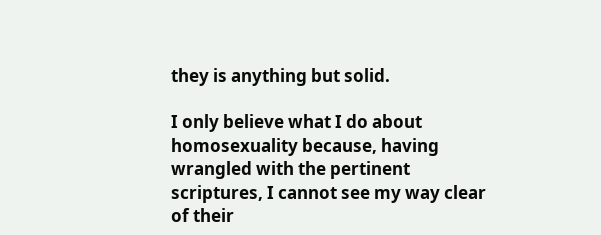they is anything but solid.

I only believe what I do about homosexuality because, having wrangled with the pertinent scriptures, I cannot see my way clear of their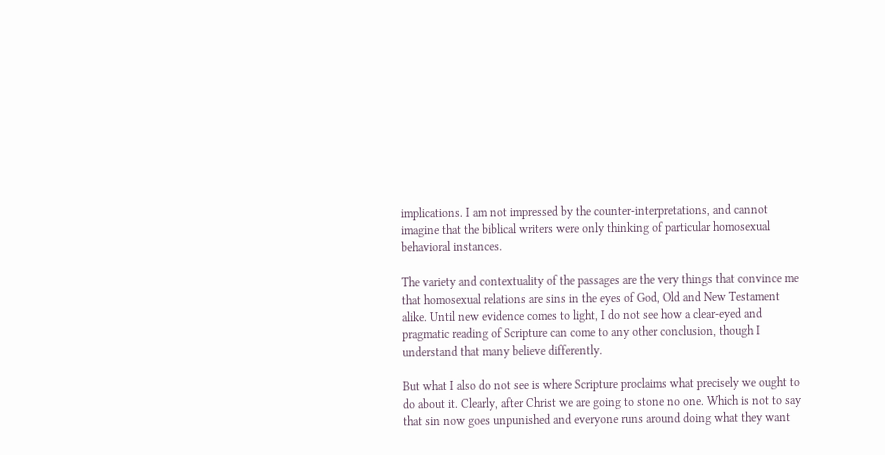implications. I am not impressed by the counter-interpretations, and cannot imagine that the biblical writers were only thinking of particular homosexual behavioral instances.

The variety and contextuality of the passages are the very things that convince me that homosexual relations are sins in the eyes of God, Old and New Testament alike. Until new evidence comes to light, I do not see how a clear-eyed and pragmatic reading of Scripture can come to any other conclusion, though I understand that many believe differently.

But what I also do not see is where Scripture proclaims what precisely we ought to do about it. Clearly, after Christ we are going to stone no one. Which is not to say that sin now goes unpunished and everyone runs around doing what they want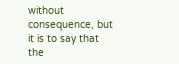without consequence, but it is to say that the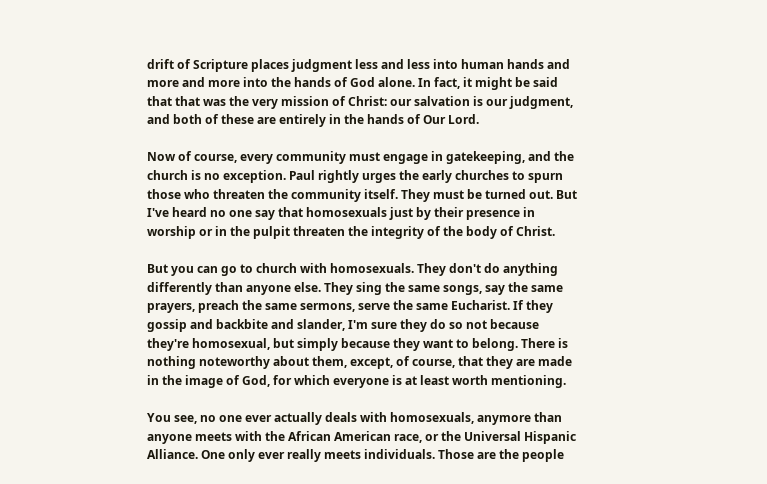drift of Scripture places judgment less and less into human hands and more and more into the hands of God alone. In fact, it might be said that that was the very mission of Christ: our salvation is our judgment, and both of these are entirely in the hands of Our Lord.

Now of course, every community must engage in gatekeeping, and the church is no exception. Paul rightly urges the early churches to spurn those who threaten the community itself. They must be turned out. But I've heard no one say that homosexuals just by their presence in worship or in the pulpit threaten the integrity of the body of Christ.

But you can go to church with homosexuals. They don't do anything differently than anyone else. They sing the same songs, say the same prayers, preach the same sermons, serve the same Eucharist. If they gossip and backbite and slander, I'm sure they do so not because they're homosexual, but simply because they want to belong. There is nothing noteworthy about them, except, of course, that they are made in the image of God, for which everyone is at least worth mentioning.

You see, no one ever actually deals with homosexuals, anymore than anyone meets with the African American race, or the Universal Hispanic Alliance. One only ever really meets individuals. Those are the people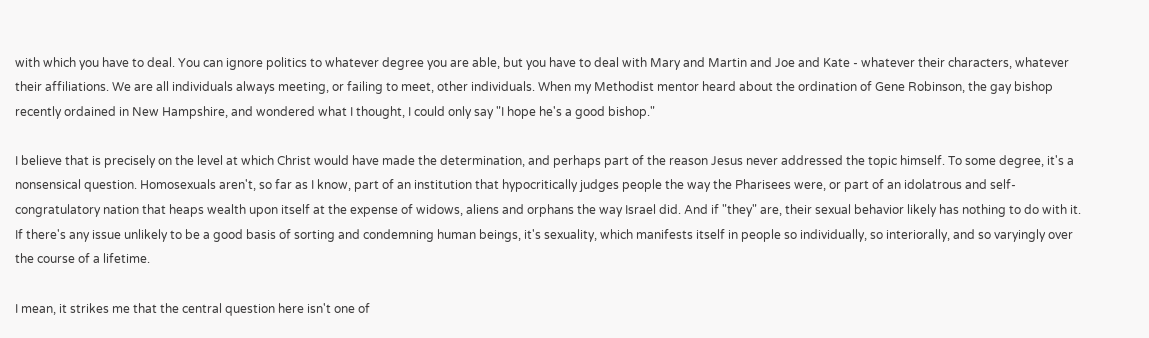with which you have to deal. You can ignore politics to whatever degree you are able, but you have to deal with Mary and Martin and Joe and Kate - whatever their characters, whatever their affiliations. We are all individuals always meeting, or failing to meet, other individuals. When my Methodist mentor heard about the ordination of Gene Robinson, the gay bishop recently ordained in New Hampshire, and wondered what I thought, I could only say "I hope he's a good bishop."

I believe that is precisely on the level at which Christ would have made the determination, and perhaps part of the reason Jesus never addressed the topic himself. To some degree, it's a nonsensical question. Homosexuals aren't, so far as I know, part of an institution that hypocritically judges people the way the Pharisees were, or part of an idolatrous and self-congratulatory nation that heaps wealth upon itself at the expense of widows, aliens and orphans the way Israel did. And if "they" are, their sexual behavior likely has nothing to do with it. If there's any issue unlikely to be a good basis of sorting and condemning human beings, it's sexuality, which manifests itself in people so individually, so interiorally, and so varyingly over the course of a lifetime.

I mean, it strikes me that the central question here isn't one of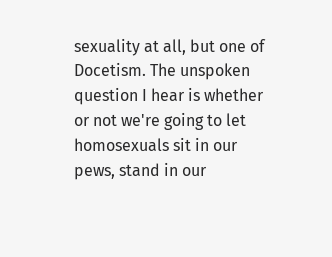sexuality at all, but one of Docetism. The unspoken question I hear is whether or not we're going to let homosexuals sit in our pews, stand in our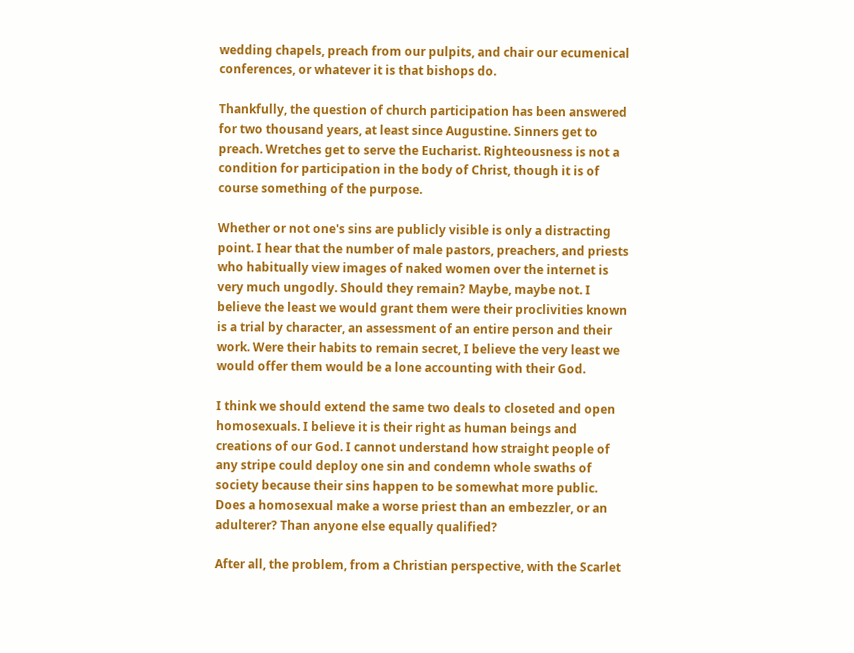wedding chapels, preach from our pulpits, and chair our ecumenical conferences, or whatever it is that bishops do.

Thankfully, the question of church participation has been answered for two thousand years, at least since Augustine. Sinners get to preach. Wretches get to serve the Eucharist. Righteousness is not a condition for participation in the body of Christ, though it is of course something of the purpose.

Whether or not one's sins are publicly visible is only a distracting point. I hear that the number of male pastors, preachers, and priests who habitually view images of naked women over the internet is very much ungodly. Should they remain? Maybe, maybe not. I believe the least we would grant them were their proclivities known is a trial by character, an assessment of an entire person and their work. Were their habits to remain secret, I believe the very least we would offer them would be a lone accounting with their God.

I think we should extend the same two deals to closeted and open homosexuals. I believe it is their right as human beings and creations of our God. I cannot understand how straight people of any stripe could deploy one sin and condemn whole swaths of society because their sins happen to be somewhat more public. Does a homosexual make a worse priest than an embezzler, or an adulterer? Than anyone else equally qualified?

After all, the problem, from a Christian perspective, with the Scarlet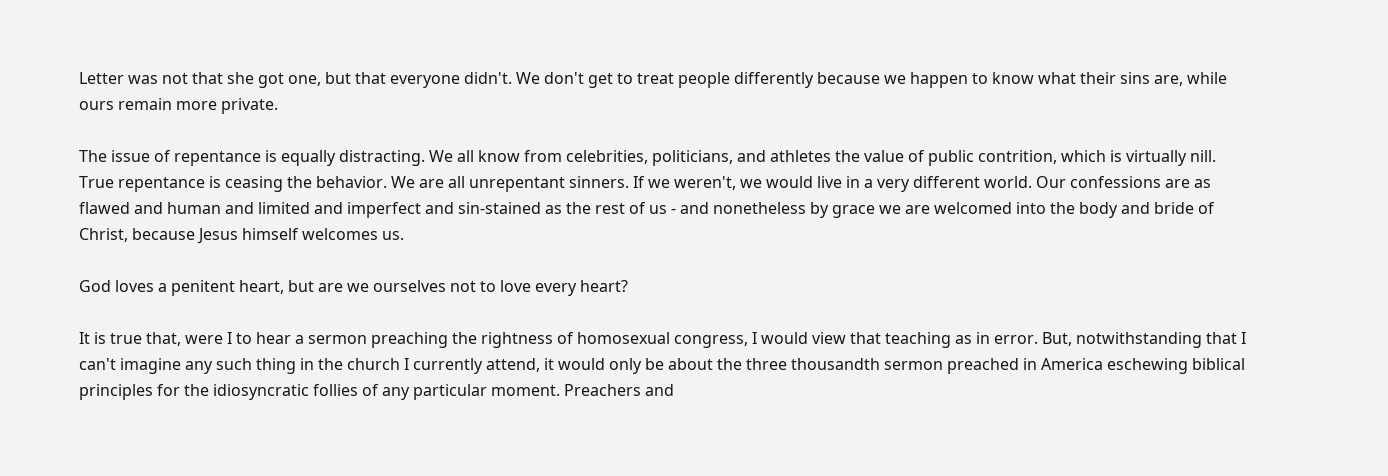Letter was not that she got one, but that everyone didn't. We don't get to treat people differently because we happen to know what their sins are, while ours remain more private.

The issue of repentance is equally distracting. We all know from celebrities, politicians, and athletes the value of public contrition, which is virtually nill. True repentance is ceasing the behavior. We are all unrepentant sinners. If we weren't, we would live in a very different world. Our confessions are as flawed and human and limited and imperfect and sin-stained as the rest of us - and nonetheless by grace we are welcomed into the body and bride of Christ, because Jesus himself welcomes us.

God loves a penitent heart, but are we ourselves not to love every heart?

It is true that, were I to hear a sermon preaching the rightness of homosexual congress, I would view that teaching as in error. But, notwithstanding that I can't imagine any such thing in the church I currently attend, it would only be about the three thousandth sermon preached in America eschewing biblical principles for the idiosyncratic follies of any particular moment. Preachers and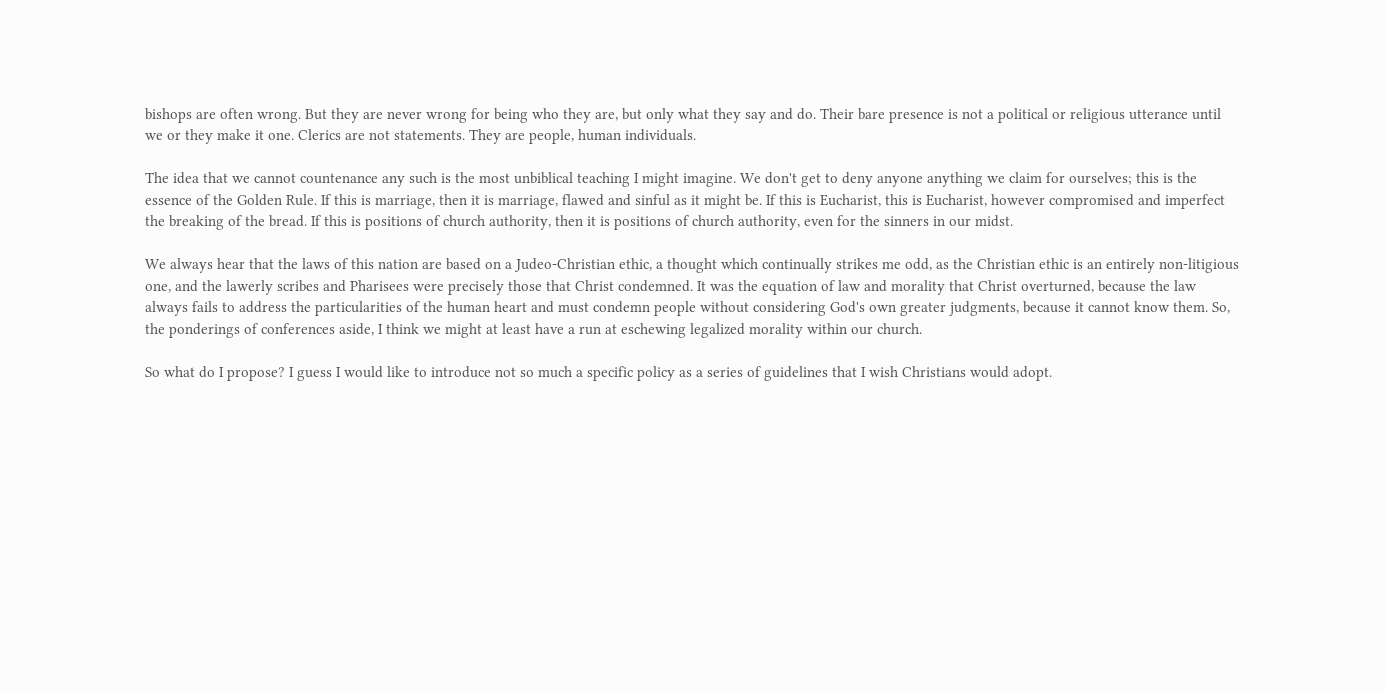bishops are often wrong. But they are never wrong for being who they are, but only what they say and do. Their bare presence is not a political or religious utterance until we or they make it one. Clerics are not statements. They are people, human individuals.

The idea that we cannot countenance any such is the most unbiblical teaching I might imagine. We don't get to deny anyone anything we claim for ourselves; this is the essence of the Golden Rule. If this is marriage, then it is marriage, flawed and sinful as it might be. If this is Eucharist, this is Eucharist, however compromised and imperfect the breaking of the bread. If this is positions of church authority, then it is positions of church authority, even for the sinners in our midst.

We always hear that the laws of this nation are based on a Judeo-Christian ethic, a thought which continually strikes me odd, as the Christian ethic is an entirely non-litigious one, and the lawerly scribes and Pharisees were precisely those that Christ condemned. It was the equation of law and morality that Christ overturned, because the law always fails to address the particularities of the human heart and must condemn people without considering God's own greater judgments, because it cannot know them. So, the ponderings of conferences aside, I think we might at least have a run at eschewing legalized morality within our church.

So what do I propose? I guess I would like to introduce not so much a specific policy as a series of guidelines that I wish Christians would adopt.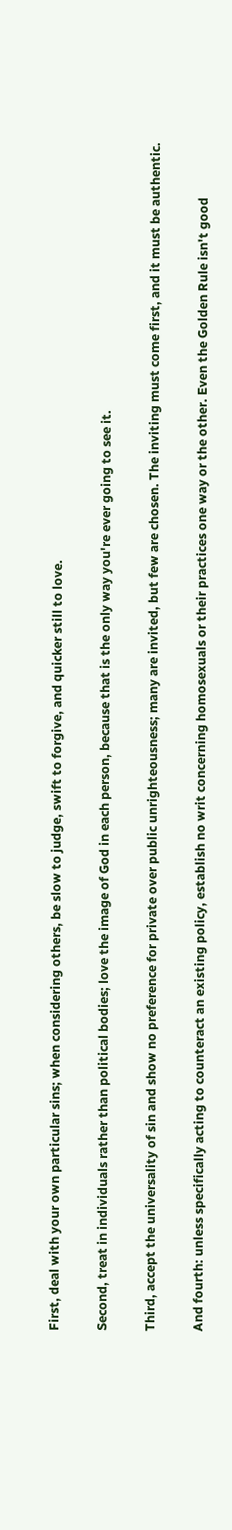First, deal with your own particular sins; when considering others, be slow to judge, swift to forgive, and quicker still to love.

Second, treat in individuals rather than political bodies; love the image of God in each person, because that is the only way you're ever going to see it.

Third, accept the universality of sin and show no preference for private over public unrighteousness; many are invited, but few are chosen. The inviting must come first, and it must be authentic.

And fourth: unless specifically acting to counteract an existing policy, establish no writ concerning homosexuals or their practices one way or the other. Even the Golden Rule isn't good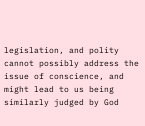legislation, and polity cannot possibly address the issue of conscience, and might lead to us being similarly judged by God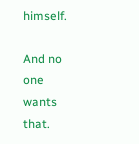himself.

And no one wants that.